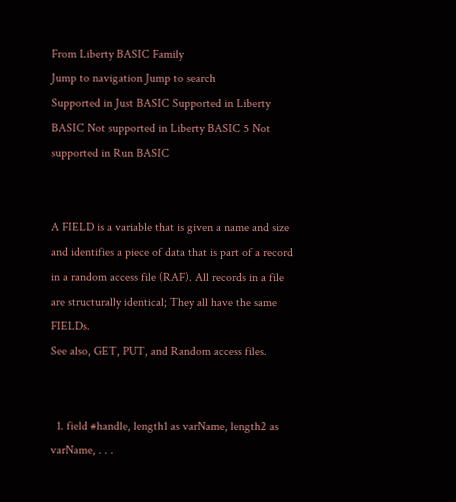From Liberty BASIC Family
Jump to navigation Jump to search
Supported in Just BASIC Supported in Liberty BASIC Not supported in Liberty BASIC 5 Not supported in Run BASIC


A FIELD is a variable that is given a name and size and identifies a piece of data that is part of a record in a random access file (RAF). All records in a file are structurally identical; They all have the same FIELDs.
See also, GET, PUT, and Random access files.


  1. field #handle, length1 as varName, length2 as varName, . . .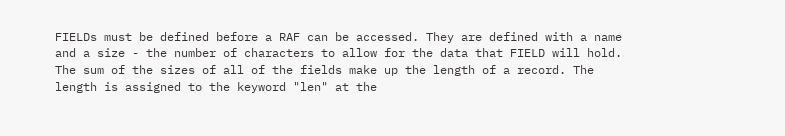FIELDs must be defined before a RAF can be accessed. They are defined with a name and a size - the number of characters to allow for the data that FIELD will hold. The sum of the sizes of all of the fields make up the length of a record. The length is assigned to the keyword "len" at the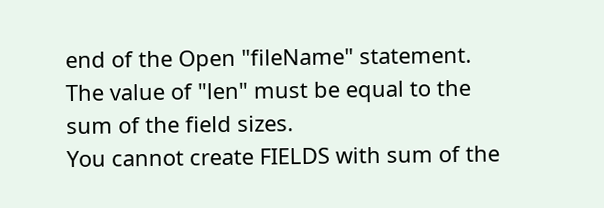end of the Open "fileName" statement. The value of "len" must be equal to the sum of the field sizes.
You cannot create FIELDS with sum of the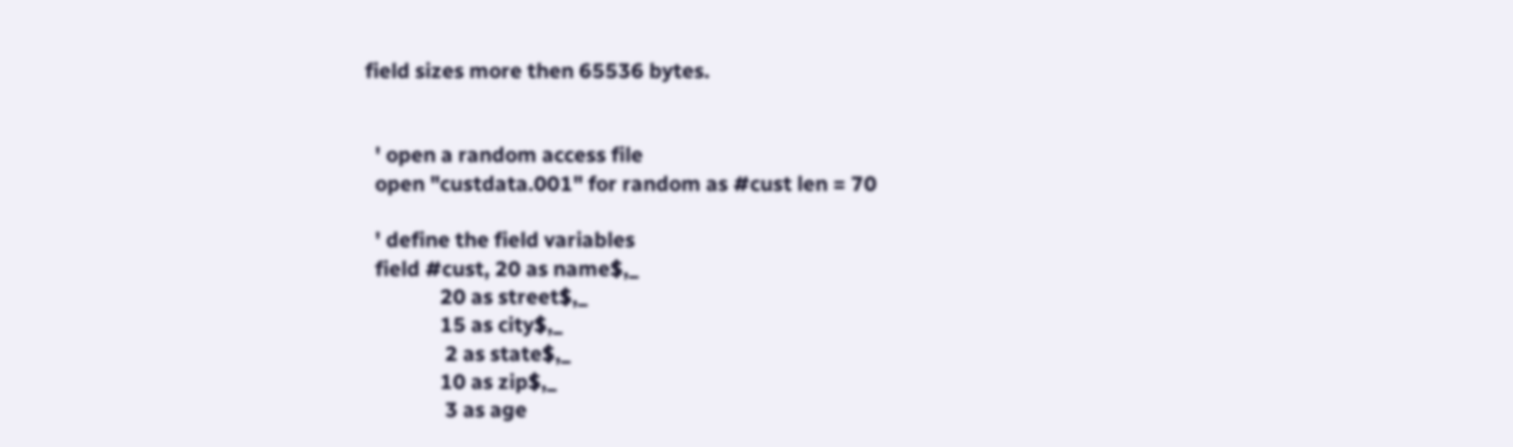field sizes more then 65536 bytes.


  ' open a random access file
  open "custdata.001" for random as #cust len = 70

  ' define the field variables
  field #cust, 20 as name$,_
               20 as street$,_
               15 as city$,_
                2 as state$,_
               10 as zip$,_
                3 as age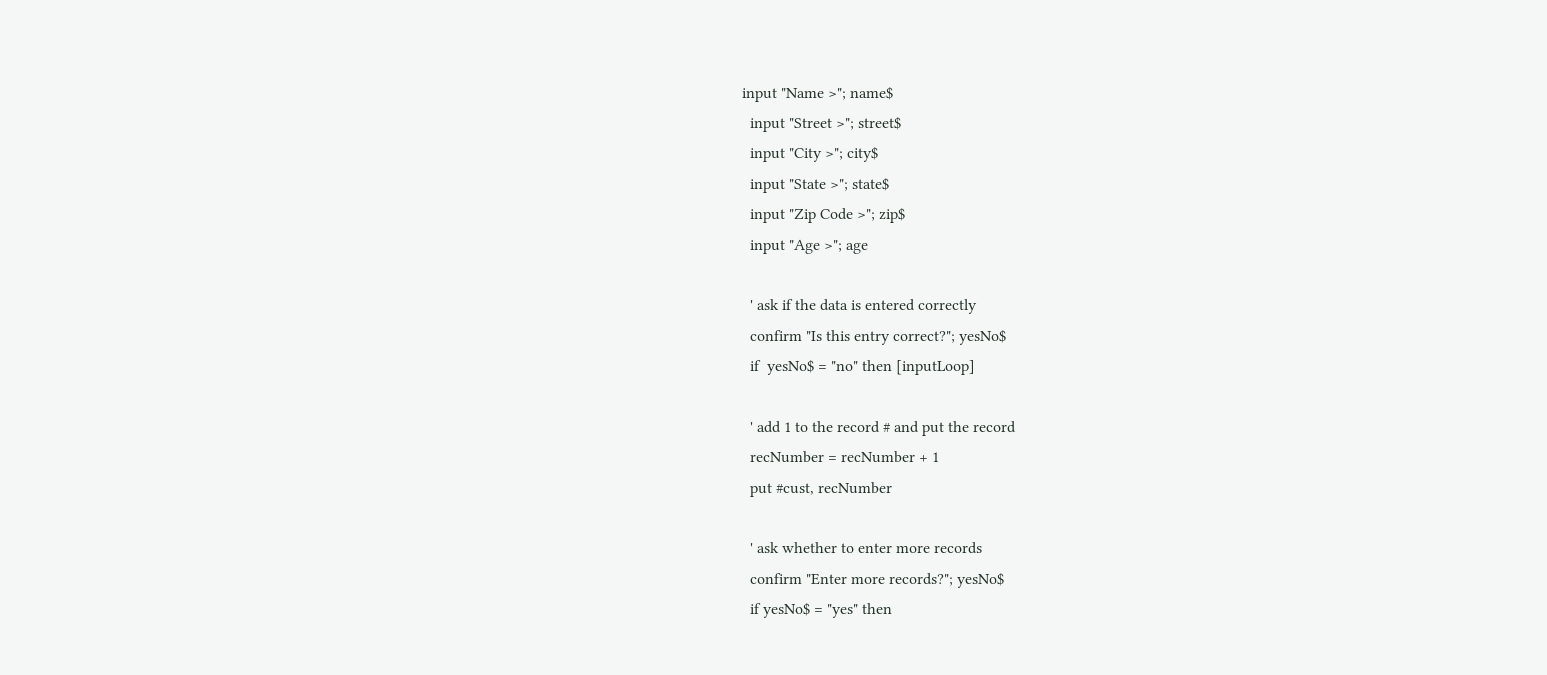input "Name >"; name$
  input "Street >"; street$
  input "City >"; city$
  input "State >"; state$
  input "Zip Code >"; zip$
  input "Age >"; age

  ' ask if the data is entered correctly
  confirm "Is this entry correct?"; yesNo$
  if  yesNo$ = "no" then [inputLoop]

  ' add 1 to the record # and put the record
  recNumber = recNumber + 1
  put #cust, recNumber

  ' ask whether to enter more records
  confirm "Enter more records?"; yesNo$
  if yesNo$ = "yes" then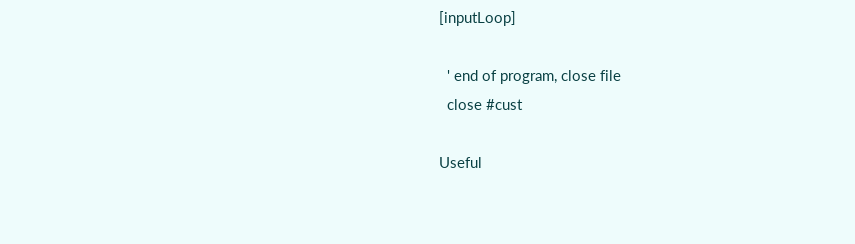[inputLoop]

  ' end of program, close file
  close #cust

Useful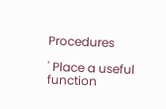Procedures

' Place a useful function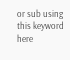or sub using this keyword here